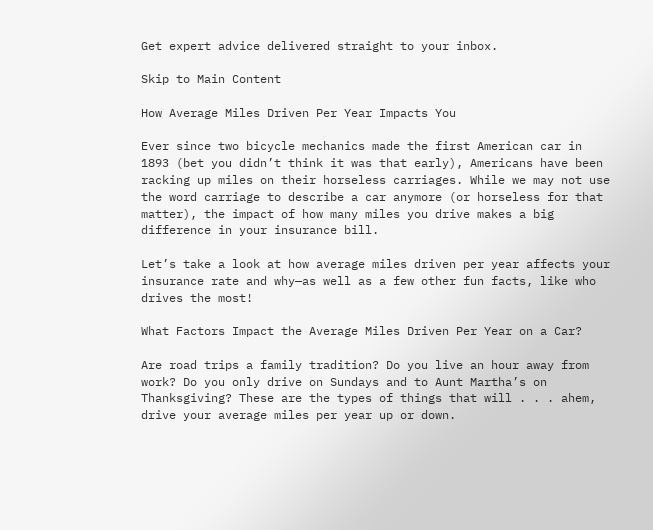Get expert advice delivered straight to your inbox.

Skip to Main Content

How Average Miles Driven Per Year Impacts You

Ever since two bicycle mechanics made the first American car in 1893 (bet you didn’t think it was that early), Americans have been racking up miles on their horseless carriages. While we may not use the word carriage to describe a car anymore (or horseless for that matter), the impact of how many miles you drive makes a big difference in your insurance bill.

Let’s take a look at how average miles driven per year affects your insurance rate and why—as well as a few other fun facts, like who drives the most!

What Factors Impact the Average Miles Driven Per Year on a Car?

Are road trips a family tradition? Do you live an hour away from work? Do you only drive on Sundays and to Aunt Martha’s on Thanksgiving? These are the types of things that will . . . ahem, drive your average miles per year up or down.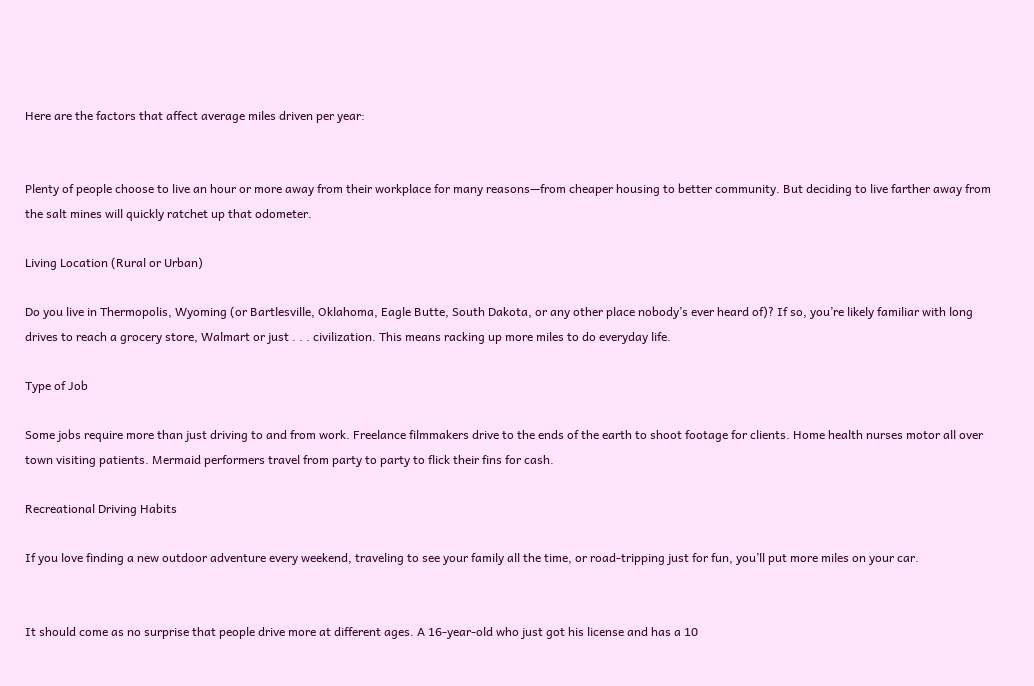Here are the factors that affect average miles driven per year:


Plenty of people choose to live an hour or more away from their workplace for many reasons—from cheaper housing to better community. But deciding to live farther away from the salt mines will quickly ratchet up that odometer.

Living Location (Rural or Urban)

Do you live in Thermopolis, Wyoming (or Bartlesville, Oklahoma, Eagle Butte, South Dakota, or any other place nobody’s ever heard of)? If so, you’re likely familiar with long drives to reach a grocery store, Walmart or just . . . civilization. This means racking up more miles to do everyday life.

Type of Job

Some jobs require more than just driving to and from work. Freelance filmmakers drive to the ends of the earth to shoot footage for clients. Home health nurses motor all over town visiting patients. Mermaid performers travel from party to party to flick their fins for cash.

Recreational Driving Habits

If you love finding a new outdoor adventure every weekend, traveling to see your family all the time, or road-tripping just for fun, you’ll put more miles on your car.


It should come as no surprise that people drive more at different ages. A 16-year-old who just got his license and has a 10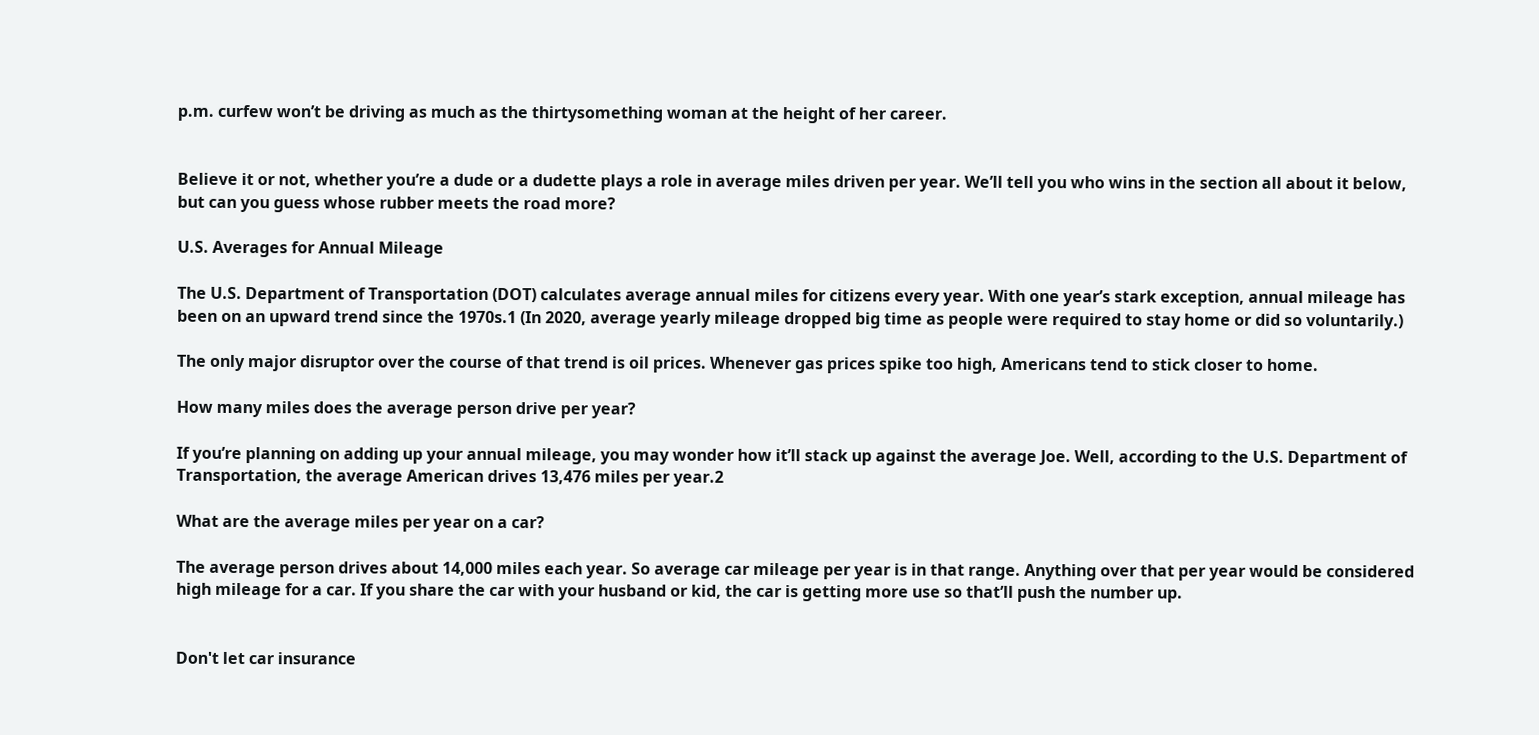p.m. curfew won’t be driving as much as the thirtysomething woman at the height of her career.


Believe it or not, whether you’re a dude or a dudette plays a role in average miles driven per year. We’ll tell you who wins in the section all about it below, but can you guess whose rubber meets the road more?

U.S. Averages for Annual Mileage

The U.S. Department of Transportation (DOT) calculates average annual miles for citizens every year. With one year’s stark exception, annual mileage has been on an upward trend since the 1970s.1 (In 2020, average yearly mileage dropped big time as people were required to stay home or did so voluntarily.)

The only major disruptor over the course of that trend is oil prices. Whenever gas prices spike too high, Americans tend to stick closer to home.

How many miles does the average person drive per year?

If you’re planning on adding up your annual mileage, you may wonder how it’ll stack up against the average Joe. Well, according to the U.S. Department of Transportation, the average American drives 13,476 miles per year.2

What are the average miles per year on a car?

The average person drives about 14,000 miles each year. So average car mileage per year is in that range. Anything over that per year would be considered high mileage for a car. If you share the car with your husband or kid, the car is getting more use so that’ll push the number up.


Don't let car insurance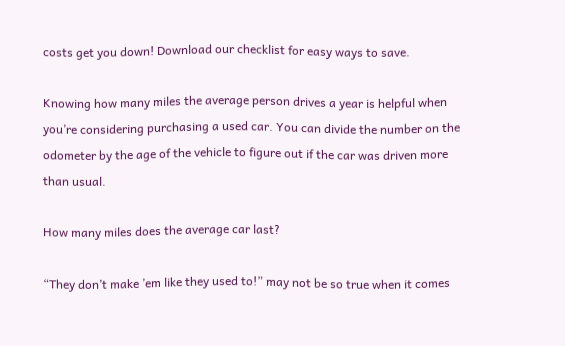costs get you down! Download our checklist for easy ways to save.

Knowing how many miles the average person drives a year is helpful when you’re considering purchasing a used car. You can divide the number on the odometer by the age of the vehicle to figure out if the car was driven more than usual.

How many miles does the average car last?

“They don’t make ’em like they used to!” may not be so true when it comes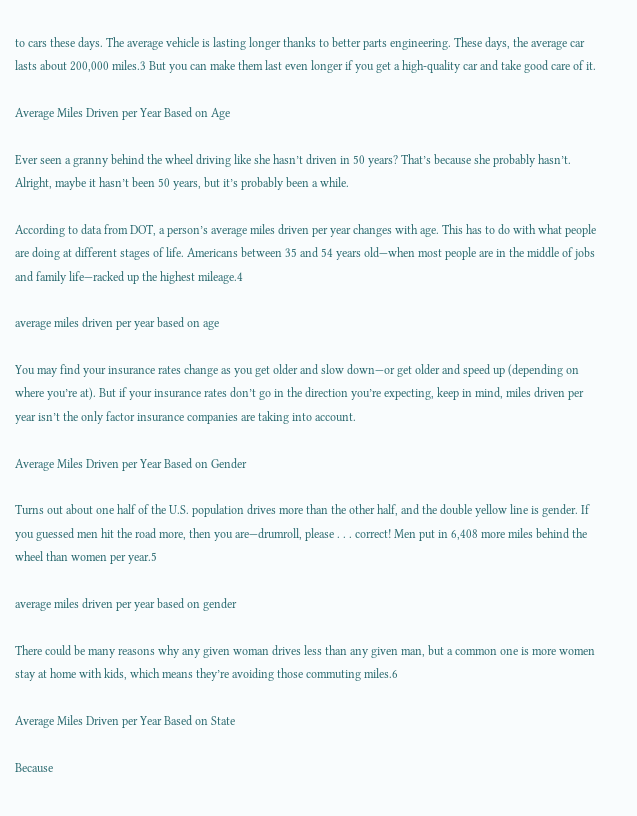to cars these days. The average vehicle is lasting longer thanks to better parts engineering. These days, the average car lasts about 200,000 miles.3 But you can make them last even longer if you get a high-quality car and take good care of it.

Average Miles Driven per Year Based on Age

Ever seen a granny behind the wheel driving like she hasn’t driven in 50 years? That’s because she probably hasn’t. Alright, maybe it hasn’t been 50 years, but it’s probably been a while.

According to data from DOT, a person’s average miles driven per year changes with age. This has to do with what people are doing at different stages of life. Americans between 35 and 54 years old—when most people are in the middle of jobs and family life—racked up the highest mileage.4

average miles driven per year based on age

You may find your insurance rates change as you get older and slow down—or get older and speed up (depending on where you’re at). But if your insurance rates don’t go in the direction you’re expecting, keep in mind, miles driven per year isn’t the only factor insurance companies are taking into account.

Average Miles Driven per Year Based on Gender

Turns out about one half of the U.S. population drives more than the other half, and the double yellow line is gender. If you guessed men hit the road more, then you are—drumroll, please . . . correct! Men put in 6,408 more miles behind the wheel than women per year.5

average miles driven per year based on gender

There could be many reasons why any given woman drives less than any given man, but a common one is more women stay at home with kids, which means they’re avoiding those commuting miles.6

Average Miles Driven per Year Based on State

Because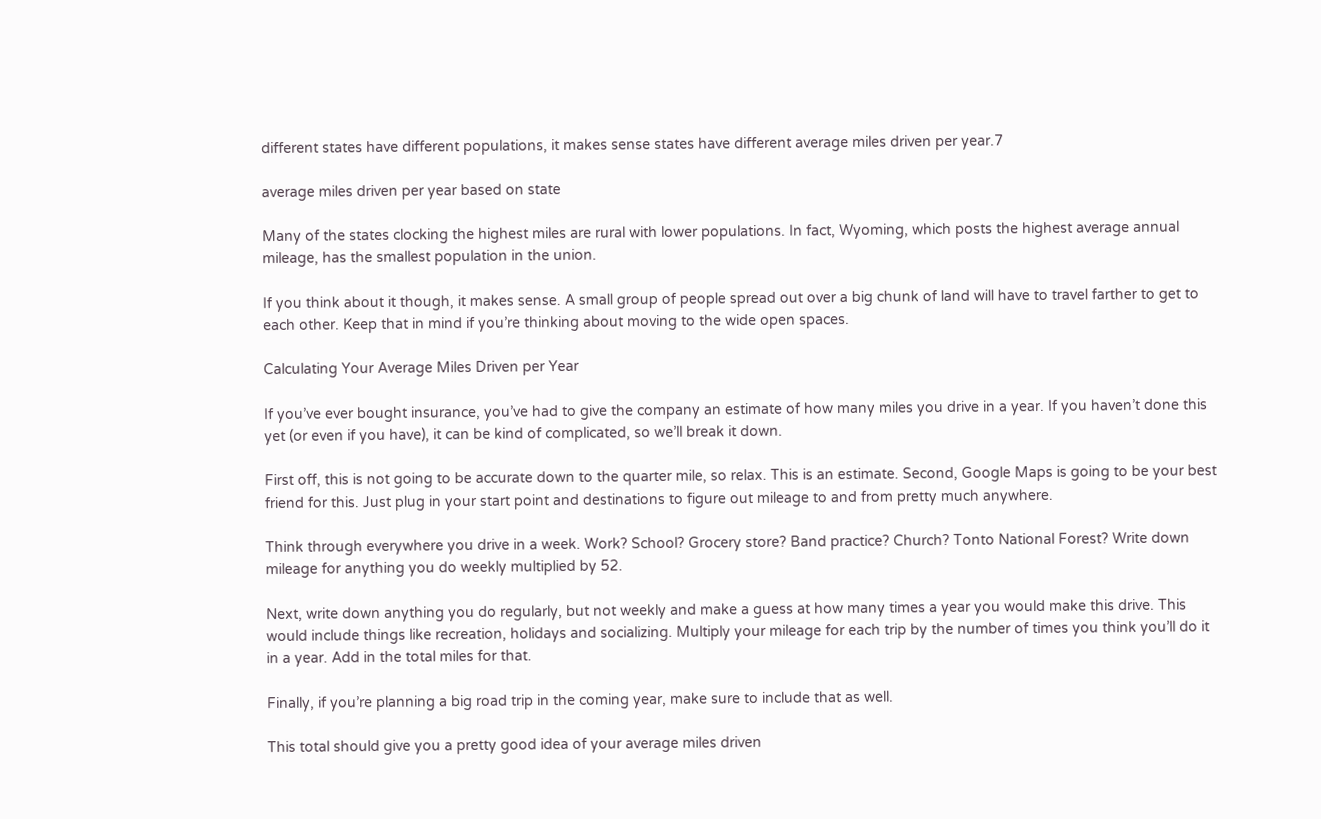different states have different populations, it makes sense states have different average miles driven per year.7

average miles driven per year based on state

Many of the states clocking the highest miles are rural with lower populations. In fact, Wyoming, which posts the highest average annual mileage, has the smallest population in the union.

If you think about it though, it makes sense. A small group of people spread out over a big chunk of land will have to travel farther to get to each other. Keep that in mind if you’re thinking about moving to the wide open spaces.

Calculating Your Average Miles Driven per Year

If you’ve ever bought insurance, you’ve had to give the company an estimate of how many miles you drive in a year. If you haven’t done this yet (or even if you have), it can be kind of complicated, so we’ll break it down.

First off, this is not going to be accurate down to the quarter mile, so relax. This is an estimate. Second, Google Maps is going to be your best friend for this. Just plug in your start point and destinations to figure out mileage to and from pretty much anywhere.

Think through everywhere you drive in a week. Work? School? Grocery store? Band practice? Church? Tonto National Forest? Write down mileage for anything you do weekly multiplied by 52.

Next, write down anything you do regularly, but not weekly and make a guess at how many times a year you would make this drive. This would include things like recreation, holidays and socializing. Multiply your mileage for each trip by the number of times you think you’ll do it in a year. Add in the total miles for that.

Finally, if you’re planning a big road trip in the coming year, make sure to include that as well.

This total should give you a pretty good idea of your average miles driven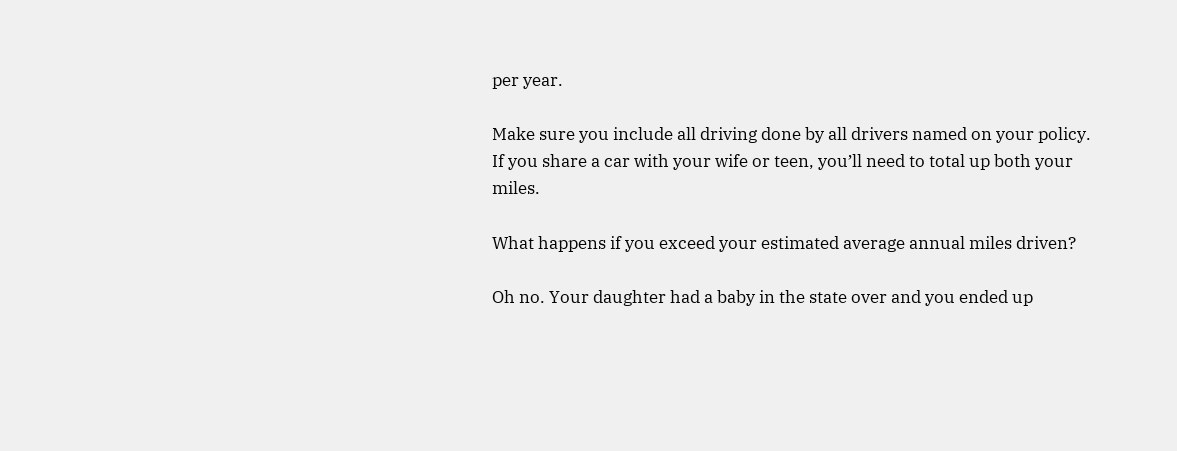per year.

Make sure you include all driving done by all drivers named on your policy. If you share a car with your wife or teen, you’ll need to total up both your miles.

What happens if you exceed your estimated average annual miles driven?

Oh no. Your daughter had a baby in the state over and you ended up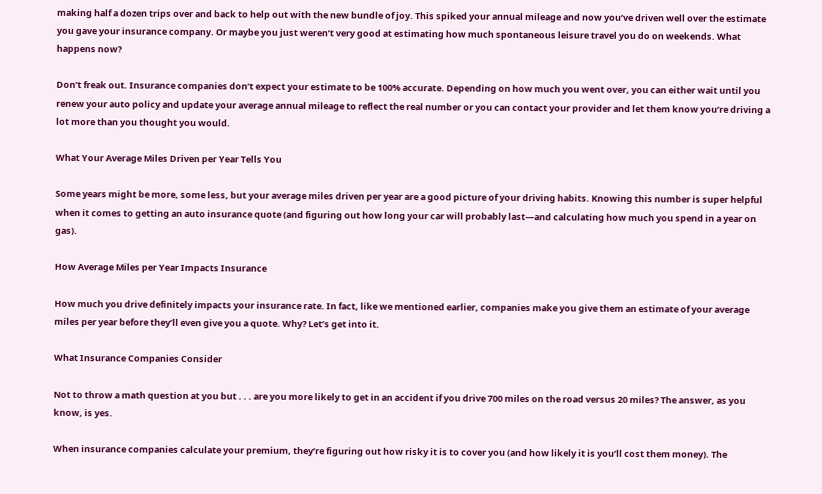making half a dozen trips over and back to help out with the new bundle of joy. This spiked your annual mileage and now you’ve driven well over the estimate you gave your insurance company. Or maybe you just weren’t very good at estimating how much spontaneous leisure travel you do on weekends. What happens now?

Don’t freak out. Insurance companies don’t expect your estimate to be 100% accurate. Depending on how much you went over, you can either wait until you renew your auto policy and update your average annual mileage to reflect the real number or you can contact your provider and let them know you’re driving a lot more than you thought you would.

What Your Average Miles Driven per Year Tells You

Some years might be more, some less, but your average miles driven per year are a good picture of your driving habits. Knowing this number is super helpful when it comes to getting an auto insurance quote (and figuring out how long your car will probably last—and calculating how much you spend in a year on gas).

How Average Miles per Year Impacts Insurance

How much you drive definitely impacts your insurance rate. In fact, like we mentioned earlier, companies make you give them an estimate of your average miles per year before they’ll even give you a quote. Why? Let’s get into it.

What Insurance Companies Consider

Not to throw a math question at you but . . . are you more likely to get in an accident if you drive 700 miles on the road versus 20 miles? The answer, as you know, is yes.

When insurance companies calculate your premium, they’re figuring out how risky it is to cover you (and how likely it is you’ll cost them money). The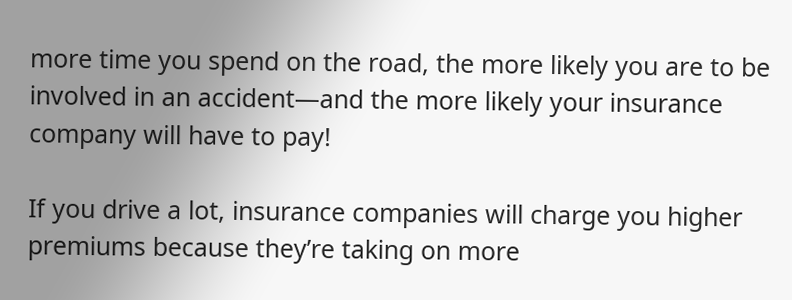more time you spend on the road, the more likely you are to be involved in an accident—and the more likely your insurance company will have to pay!

If you drive a lot, insurance companies will charge you higher premiums because they’re taking on more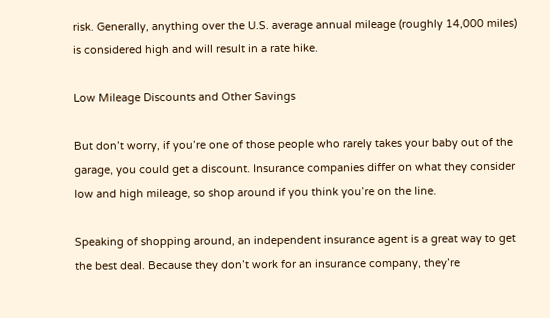risk. Generally, anything over the U.S. average annual mileage (roughly 14,000 miles) is considered high and will result in a rate hike.

Low Mileage Discounts and Other Savings

But don’t worry, if you’re one of those people who rarely takes your baby out of the garage, you could get a discount. Insurance companies differ on what they consider low and high mileage, so shop around if you think you’re on the line.

Speaking of shopping around, an independent insurance agent is a great way to get the best deal. Because they don’t work for an insurance company, they’re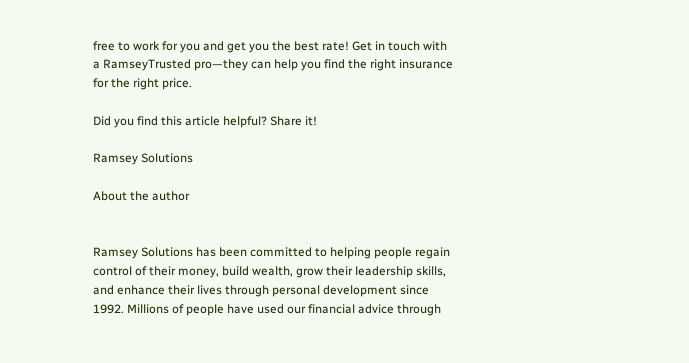free to work for you and get you the best rate! Get in touch with a RamseyTrusted pro—they can help you find the right insurance for the right price.

Did you find this article helpful? Share it!

Ramsey Solutions

About the author


Ramsey Solutions has been committed to helping people regain control of their money, build wealth, grow their leadership skills, and enhance their lives through personal development since 1992. Millions of people have used our financial advice through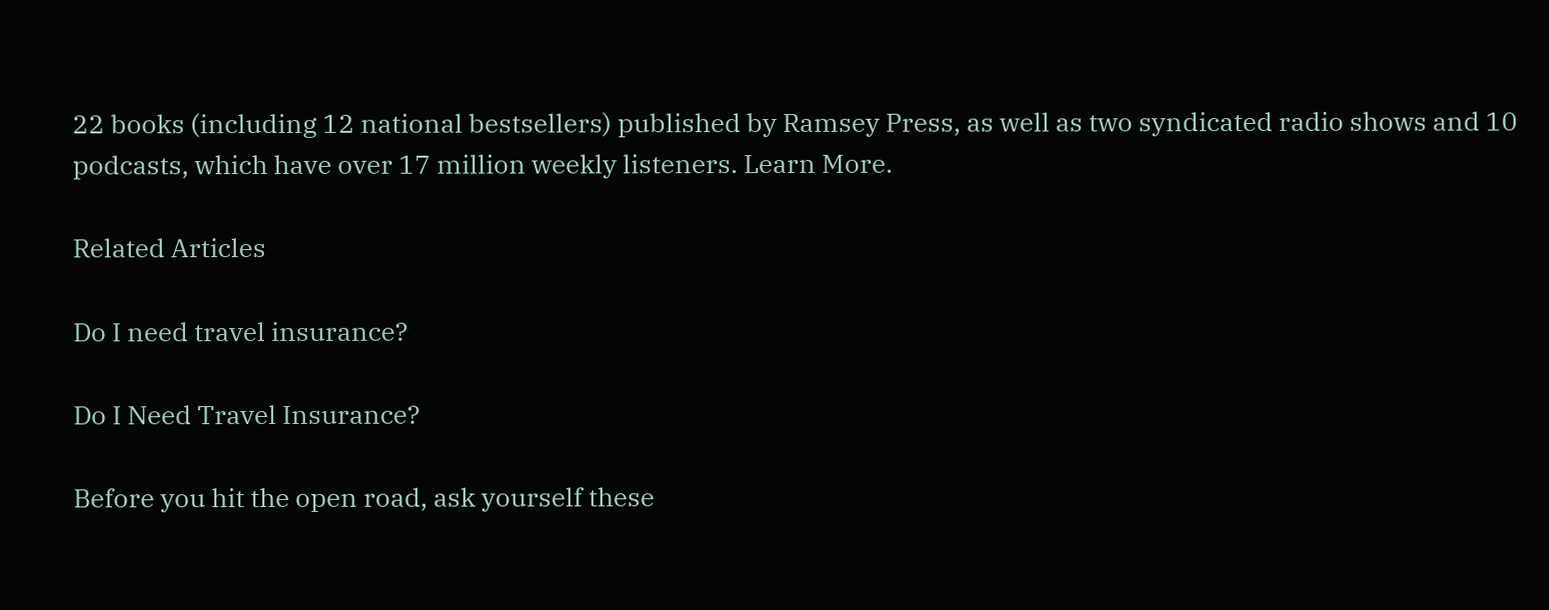22 books (including 12 national bestsellers) published by Ramsey Press, as well as two syndicated radio shows and 10 podcasts, which have over 17 million weekly listeners. Learn More.

Related Articles

Do I need travel insurance?

Do I Need Travel Insurance?

Before you hit the open road, ask yourself these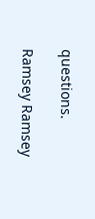questions.

Ramsey Ramsey